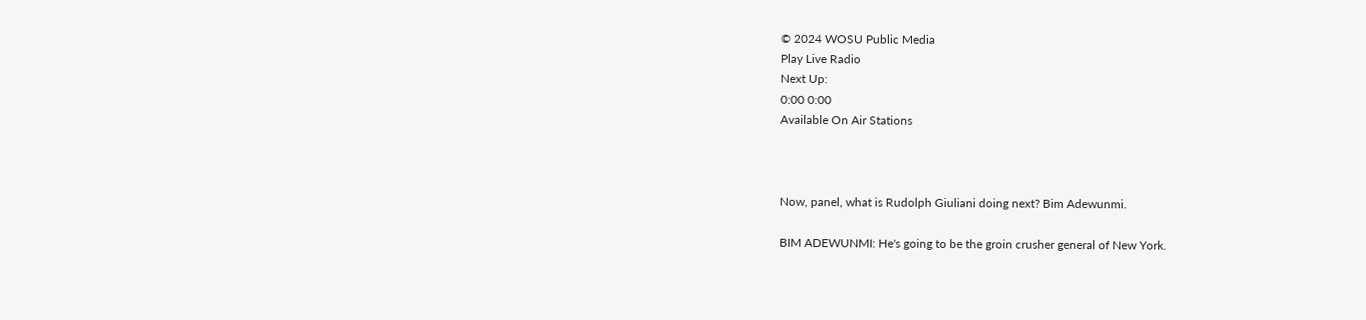© 2024 WOSU Public Media
Play Live Radio
Next Up:
0:00 0:00
Available On Air Stations



Now, panel, what is Rudolph Giuliani doing next? Bim Adewunmi.

BIM ADEWUNMI: He's going to be the groin crusher general of New York.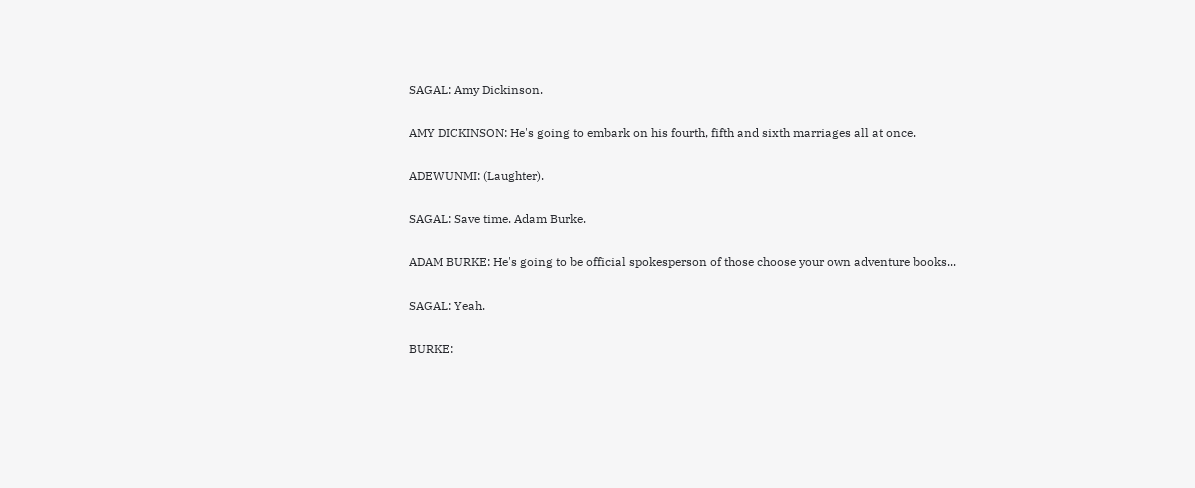SAGAL: Amy Dickinson.

AMY DICKINSON: He's going to embark on his fourth, fifth and sixth marriages all at once.

ADEWUNMI: (Laughter).

SAGAL: Save time. Adam Burke.

ADAM BURKE: He's going to be official spokesperson of those choose your own adventure books...

SAGAL: Yeah.

BURKE: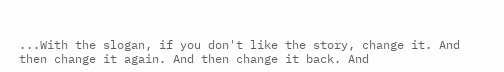...With the slogan, if you don't like the story, change it. And then change it again. And then change it back. And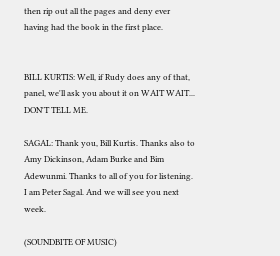then rip out all the pages and deny ever having had the book in the first place.


BILL KURTIS: Well, if Rudy does any of that, panel, we'll ask you about it on WAIT WAIT... DON'T TELL ME.

SAGAL: Thank you, Bill Kurtis. Thanks also to Amy Dickinson, Adam Burke and Bim Adewunmi. Thanks to all of you for listening. I am Peter Sagal. And we will see you next week.

(SOUNDBITE OF MUSIC)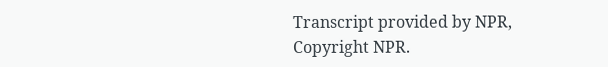Transcript provided by NPR, Copyright NPR.